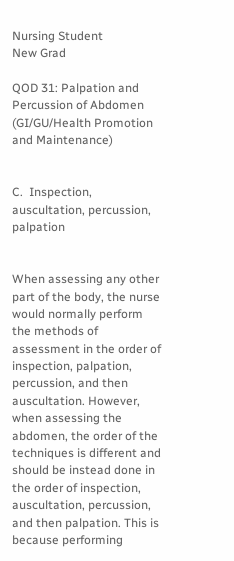Nursing Student
New Grad

QOD 31: Palpation and Percussion of Abdomen (GI/GU/Health Promotion and Maintenance)


C.  Inspection, auscultation, percussion, palpation


When assessing any other part of the body, the nurse would normally perform the methods of assessment in the order of inspection, palpation, percussion, and then auscultation. However, when assessing the abdomen, the order of the techniques is different and should be instead done in the order of inspection, auscultation, percussion, and then palpation. This is because performing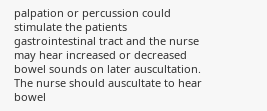palpation or percussion could stimulate the patients gastrointestinal tract and the nurse may hear increased or decreased bowel sounds on later auscultation. The nurse should auscultate to hear bowel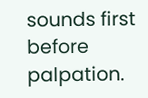sounds first before palpation.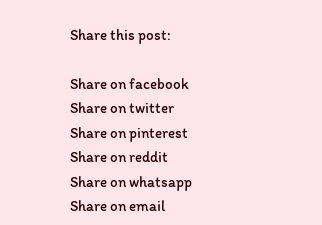Share this post:

Share on facebook
Share on twitter
Share on pinterest
Share on reddit
Share on whatsapp
Share on email